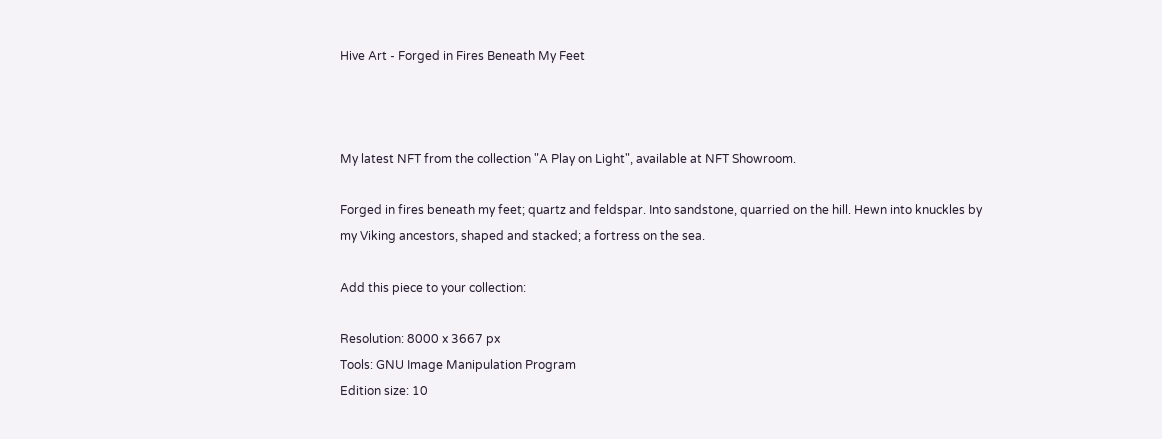Hive Art - Forged in Fires Beneath My Feet



My latest NFT from the collection "A Play on Light", available at NFT Showroom.

Forged in fires beneath my feet; quartz and feldspar. Into sandstone, quarried on the hill. Hewn into knuckles by my Viking ancestors, shaped and stacked; a fortress on the sea.

Add this piece to your collection:

Resolution: 8000 x 3667 px
Tools: GNU Image Manipulation Program
Edition size: 10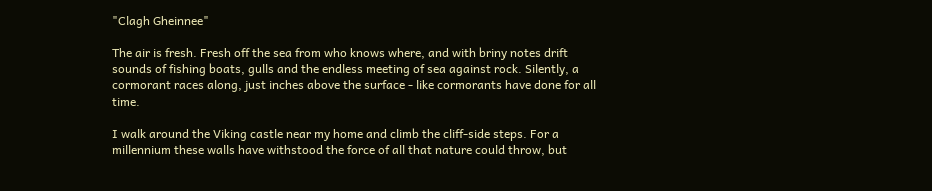"Clagh Gheinnee"

The air is fresh. Fresh off the sea from who knows where, and with briny notes drift sounds of fishing boats, gulls and the endless meeting of sea against rock. Silently, a cormorant races along, just inches above the surface - like cormorants have done for all time.

I walk around the Viking castle near my home and climb the cliff-side steps. For a millennium these walls have withstood the force of all that nature could throw, but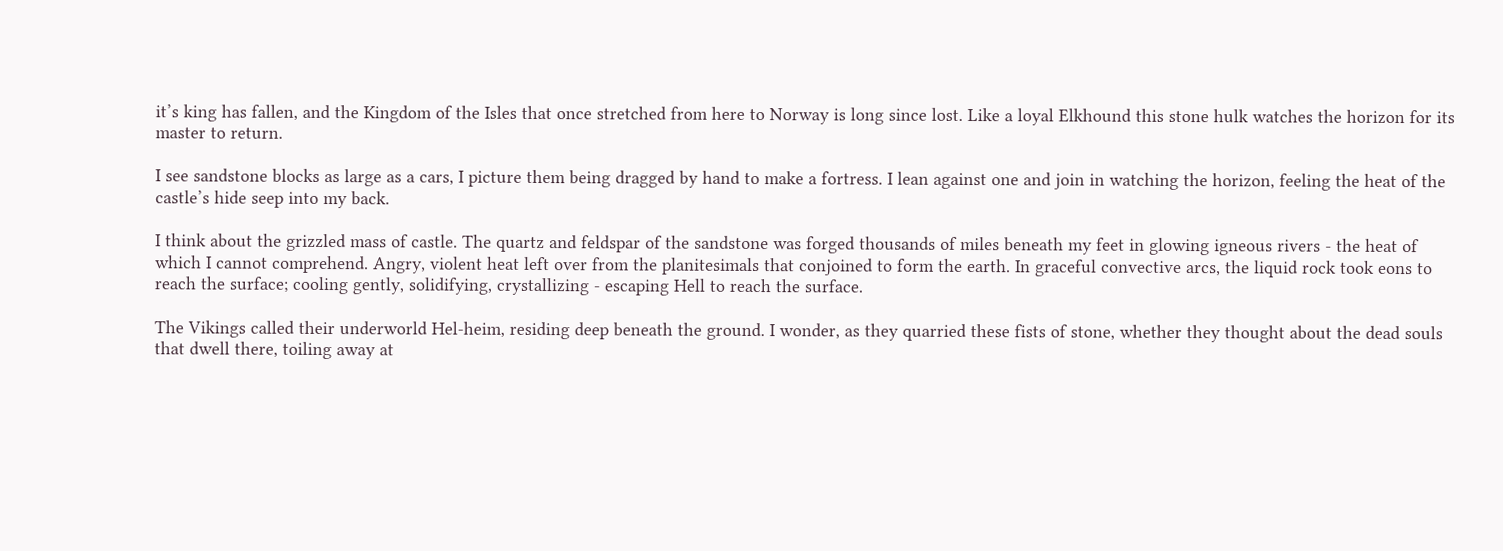it’s king has fallen, and the Kingdom of the Isles that once stretched from here to Norway is long since lost. Like a loyal Elkhound this stone hulk watches the horizon for its master to return.

I see sandstone blocks as large as a cars, I picture them being dragged by hand to make a fortress. I lean against one and join in watching the horizon, feeling the heat of the castle’s hide seep into my back.

I think about the grizzled mass of castle. The quartz and feldspar of the sandstone was forged thousands of miles beneath my feet in glowing igneous rivers - the heat of which I cannot comprehend. Angry, violent heat left over from the planitesimals that conjoined to form the earth. In graceful convective arcs, the liquid rock took eons to reach the surface; cooling gently, solidifying, crystallizing - escaping Hell to reach the surface.

The Vikings called their underworld Hel-heim, residing deep beneath the ground. I wonder, as they quarried these fists of stone, whether they thought about the dead souls that dwell there, toiling away at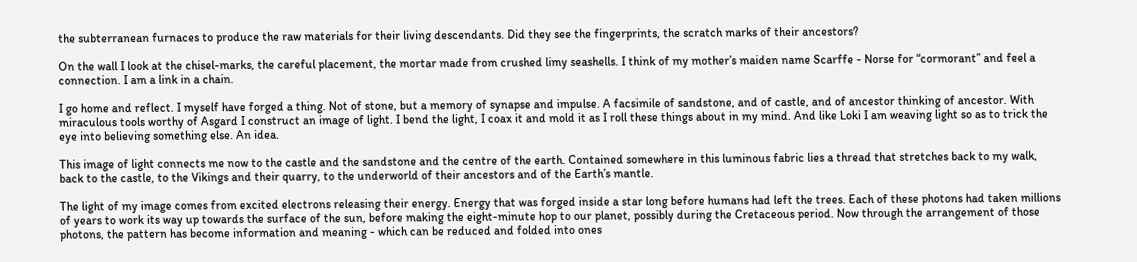the subterranean furnaces to produce the raw materials for their living descendants. Did they see the fingerprints, the scratch marks of their ancestors?

On the wall I look at the chisel-marks, the careful placement, the mortar made from crushed limy seashells. I think of my mother’s maiden name Scarffe - Norse for “cormorant” and feel a connection. I am a link in a chain.

I go home and reflect. I myself have forged a thing. Not of stone, but a memory of synapse and impulse. A facsimile of sandstone, and of castle, and of ancestor thinking of ancestor. With miraculous tools worthy of Asgard I construct an image of light. I bend the light, I coax it and mold it as I roll these things about in my mind. And like Loki I am weaving light so as to trick the eye into believing something else. An idea.

This image of light connects me now to the castle and the sandstone and the centre of the earth. Contained somewhere in this luminous fabric lies a thread that stretches back to my walk, back to the castle, to the Vikings and their quarry, to the underworld of their ancestors and of the Earth’s mantle.

The light of my image comes from excited electrons releasing their energy. Energy that was forged inside a star long before humans had left the trees. Each of these photons had taken millions of years to work its way up towards the surface of the sun, before making the eight-minute hop to our planet, possibly during the Cretaceous period. Now through the arrangement of those photons, the pattern has become information and meaning - which can be reduced and folded into ones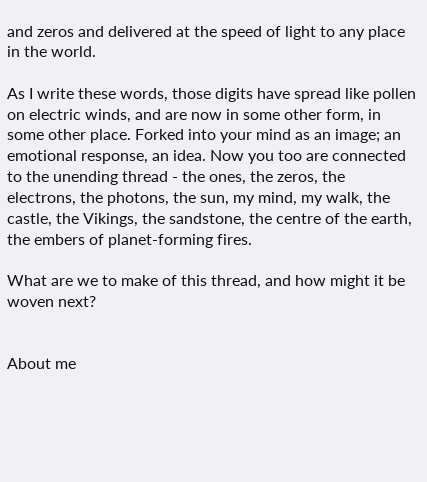and zeros and delivered at the speed of light to any place in the world.

As I write these words, those digits have spread like pollen on electric winds, and are now in some other form, in some other place. Forked into your mind as an image; an emotional response, an idea. Now you too are connected to the unending thread - the ones, the zeros, the electrons, the photons, the sun, my mind, my walk, the castle, the Vikings, the sandstone, the centre of the earth, the embers of planet-forming fires.

What are we to make of this thread, and how might it be woven next?


About me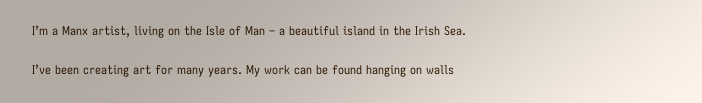I’m a Manx artist, living on the Isle of Man – a beautiful island in the Irish Sea.

I’ve been creating art for many years. My work can be found hanging on walls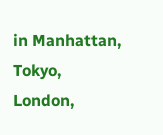in Manhattan, Tokyo, London,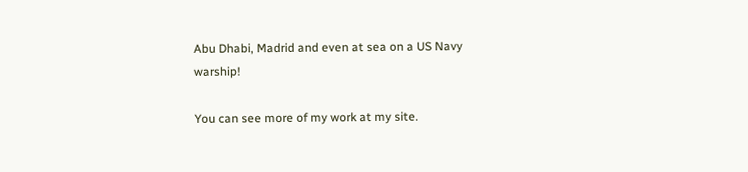Abu Dhabi, Madrid and even at sea on a US Navy warship!

You can see more of my work at my site.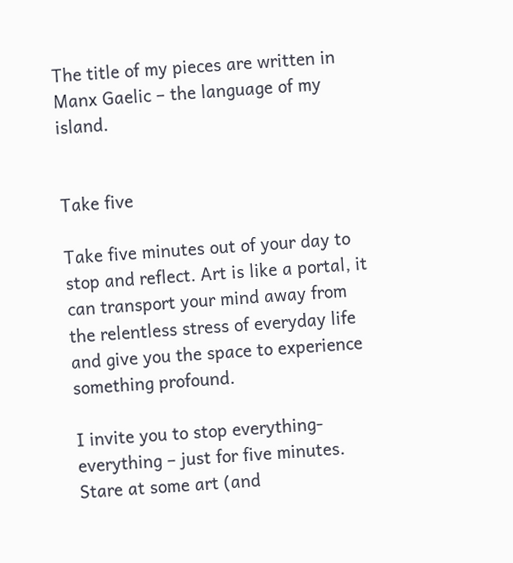The title of my pieces are written in Manx Gaelic – the language of my island.


Take five

Take five minutes out of your day to stop and reflect. Art is like a portal, it can transport your mind away from the relentless stress of everyday life and give you the space to experience something profound.

I invite you to stop everything- everything – just for five minutes. Stare at some art (and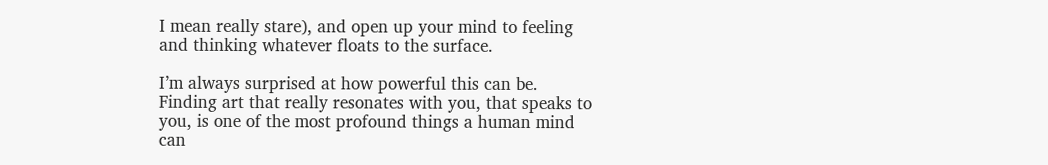I mean really stare), and open up your mind to feeling and thinking whatever floats to the surface.

I’m always surprised at how powerful this can be. Finding art that really resonates with you, that speaks to you, is one of the most profound things a human mind can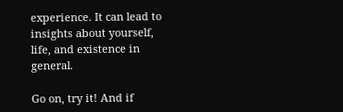experience. It can lead to insights about yourself, life, and existence in general.

Go on, try it! And if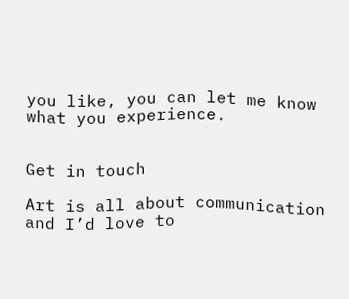you like, you can let me know what you experience.


Get in touch

Art is all about communication and I’d love to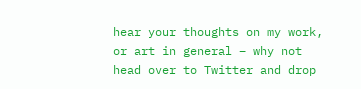hear your thoughts on my work, or art in general – why not head over to Twitter and drop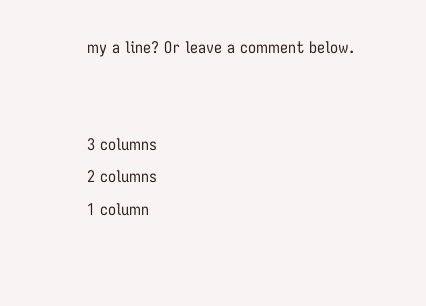my a line? Or leave a comment below.


3 columns
2 columns
1 column